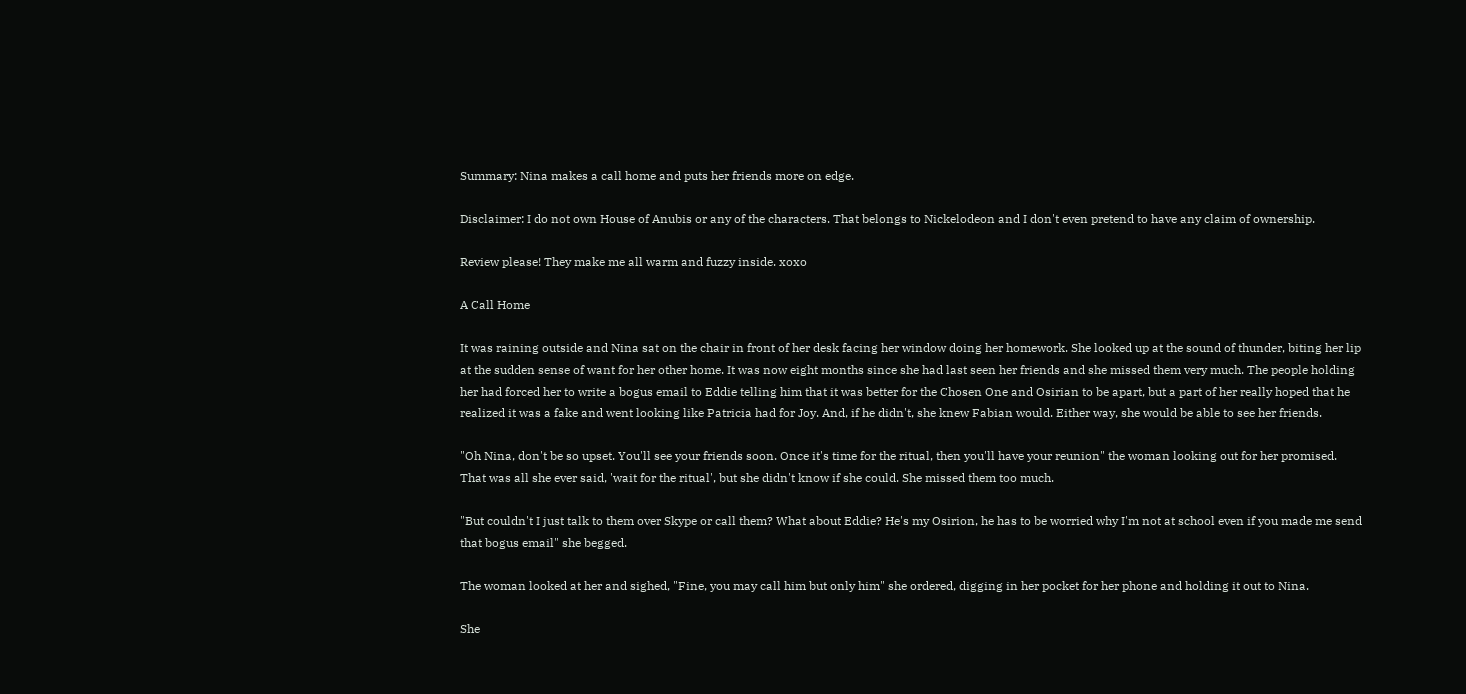Summary: Nina makes a call home and puts her friends more on edge.

Disclaimer: I do not own House of Anubis or any of the characters. That belongs to Nickelodeon and I don't even pretend to have any claim of ownership.

Review please! They make me all warm and fuzzy inside. xoxo

A Call Home

It was raining outside and Nina sat on the chair in front of her desk facing her window doing her homework. She looked up at the sound of thunder, biting her lip at the sudden sense of want for her other home. It was now eight months since she had last seen her friends and she missed them very much. The people holding her had forced her to write a bogus email to Eddie telling him that it was better for the Chosen One and Osirian to be apart, but a part of her really hoped that he realized it was a fake and went looking like Patricia had for Joy. And, if he didn't, she knew Fabian would. Either way, she would be able to see her friends.

"Oh Nina, don't be so upset. You'll see your friends soon. Once it's time for the ritual, then you'll have your reunion" the woman looking out for her promised. That was all she ever said, 'wait for the ritual', but she didn't know if she could. She missed them too much.

"But couldn't I just talk to them over Skype or call them? What about Eddie? He's my Osirion, he has to be worried why I'm not at school even if you made me send that bogus email" she begged.

The woman looked at her and sighed, "Fine, you may call him but only him" she ordered, digging in her pocket for her phone and holding it out to Nina.

She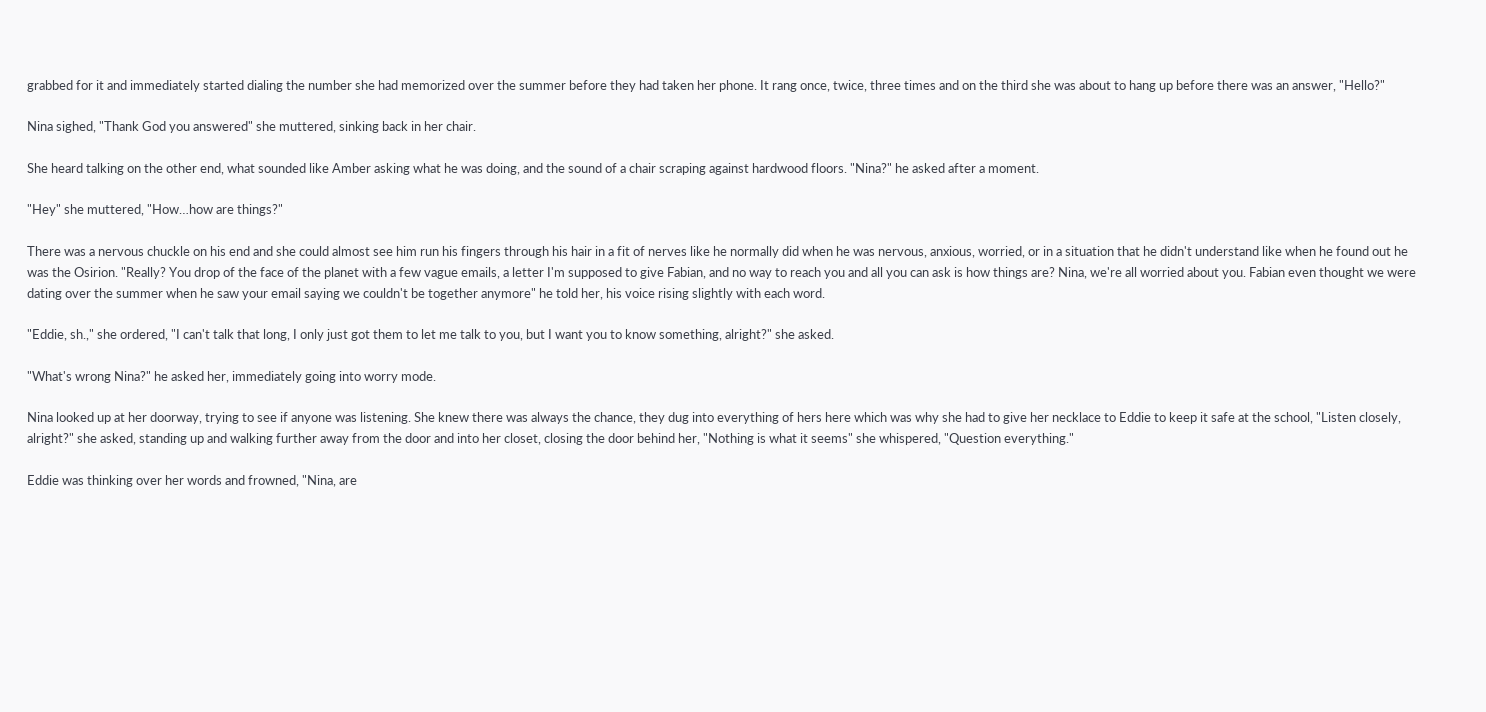grabbed for it and immediately started dialing the number she had memorized over the summer before they had taken her phone. It rang once, twice, three times and on the third she was about to hang up before there was an answer, "Hello?"

Nina sighed, "Thank God you answered" she muttered, sinking back in her chair.

She heard talking on the other end, what sounded like Amber asking what he was doing, and the sound of a chair scraping against hardwood floors. "Nina?" he asked after a moment.

"Hey" she muttered, "How…how are things?"

There was a nervous chuckle on his end and she could almost see him run his fingers through his hair in a fit of nerves like he normally did when he was nervous, anxious, worried, or in a situation that he didn't understand like when he found out he was the Osirion. "Really? You drop of the face of the planet with a few vague emails, a letter I'm supposed to give Fabian, and no way to reach you and all you can ask is how things are? Nina, we're all worried about you. Fabian even thought we were dating over the summer when he saw your email saying we couldn't be together anymore" he told her, his voice rising slightly with each word.

"Eddie, sh.," she ordered, "I can't talk that long, I only just got them to let me talk to you, but I want you to know something, alright?" she asked.

"What's wrong Nina?" he asked her, immediately going into worry mode.

Nina looked up at her doorway, trying to see if anyone was listening. She knew there was always the chance, they dug into everything of hers here which was why she had to give her necklace to Eddie to keep it safe at the school, "Listen closely, alright?" she asked, standing up and walking further away from the door and into her closet, closing the door behind her, "Nothing is what it seems" she whispered, "Question everything."

Eddie was thinking over her words and frowned, "Nina, are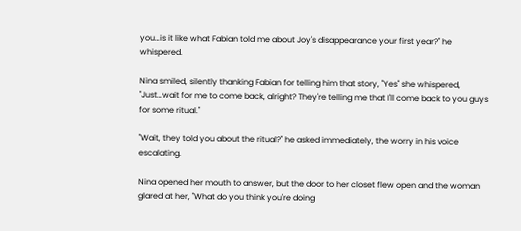you…is it like what Fabian told me about Joy's disappearance your first year?" he whispered.

Nina smiled, silently thanking Fabian for telling him that story, "Yes" she whispered, "Just…wait for me to come back, alright? They're telling me that I'll come back to you guys for some ritual."

"Wait, they told you about the ritual?" he asked immediately, the worry in his voice escalating.

Nina opened her mouth to answer, but the door to her closet flew open and the woman glared at her, "What do you think you're doing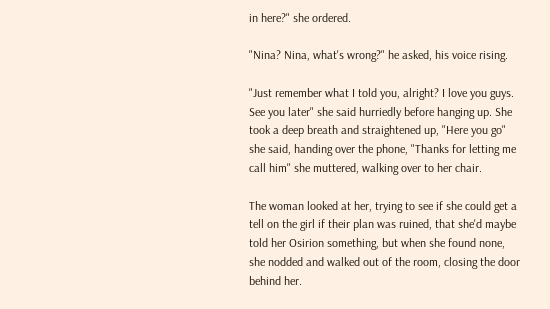in here?" she ordered.

"Nina? Nina, what's wrong?" he asked, his voice rising.

"Just remember what I told you, alright? I love you guys. See you later" she said hurriedly before hanging up. She took a deep breath and straightened up, "Here you go" she said, handing over the phone, "Thanks for letting me call him" she muttered, walking over to her chair.

The woman looked at her, trying to see if she could get a tell on the girl if their plan was ruined, that she'd maybe told her Osirion something, but when she found none, she nodded and walked out of the room, closing the door behind her.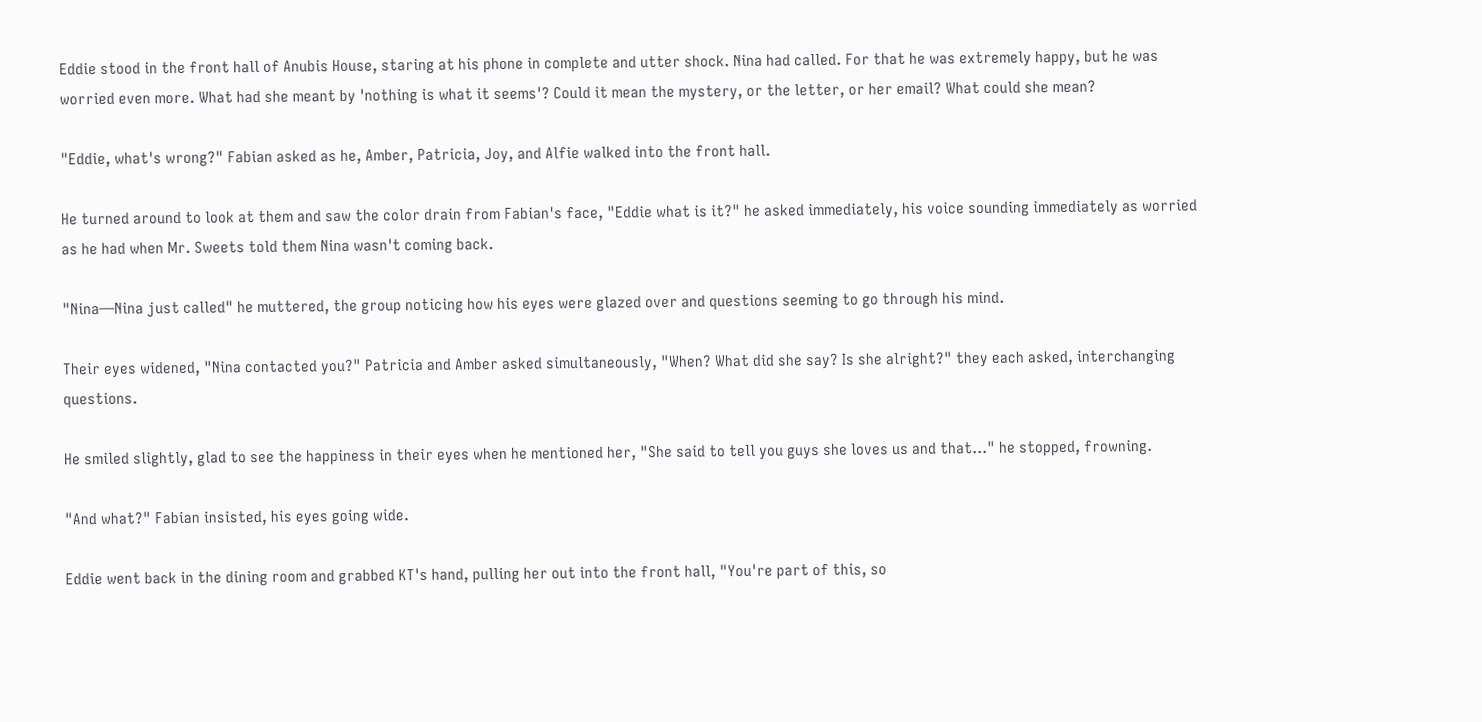Eddie stood in the front hall of Anubis House, staring at his phone in complete and utter shock. Nina had called. For that he was extremely happy, but he was worried even more. What had she meant by 'nothing is what it seems'? Could it mean the mystery, or the letter, or her email? What could she mean?

"Eddie, what's wrong?" Fabian asked as he, Amber, Patricia, Joy, and Alfie walked into the front hall.

He turned around to look at them and saw the color drain from Fabian's face, "Eddie what is it?" he asked immediately, his voice sounding immediately as worried as he had when Mr. Sweets told them Nina wasn't coming back.

"Nina—Nina just called" he muttered, the group noticing how his eyes were glazed over and questions seeming to go through his mind.

Their eyes widened, "Nina contacted you?" Patricia and Amber asked simultaneously, "When? What did she say? Is she alright?" they each asked, interchanging questions.

He smiled slightly, glad to see the happiness in their eyes when he mentioned her, "She said to tell you guys she loves us and that…" he stopped, frowning.

"And what?" Fabian insisted, his eyes going wide.

Eddie went back in the dining room and grabbed KT's hand, pulling her out into the front hall, "You're part of this, so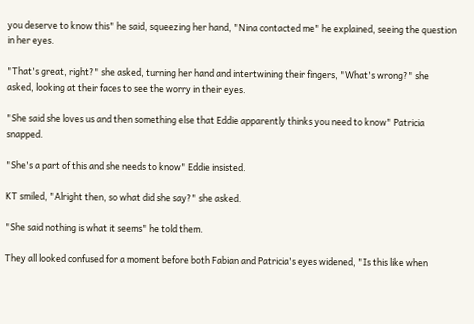you deserve to know this" he said, squeezing her hand, "Nina contacted me" he explained, seeing the question in her eyes.

"That's great, right?" she asked, turning her hand and intertwining their fingers, "What's wrong?" she asked, looking at their faces to see the worry in their eyes.

"She said she loves us and then something else that Eddie apparently thinks you need to know" Patricia snapped.

"She's a part of this and she needs to know" Eddie insisted.

KT smiled, "Alright then, so what did she say?" she asked.

"She said nothing is what it seems" he told them.

They all looked confused for a moment before both Fabian and Patricia's eyes widened, "Is this like when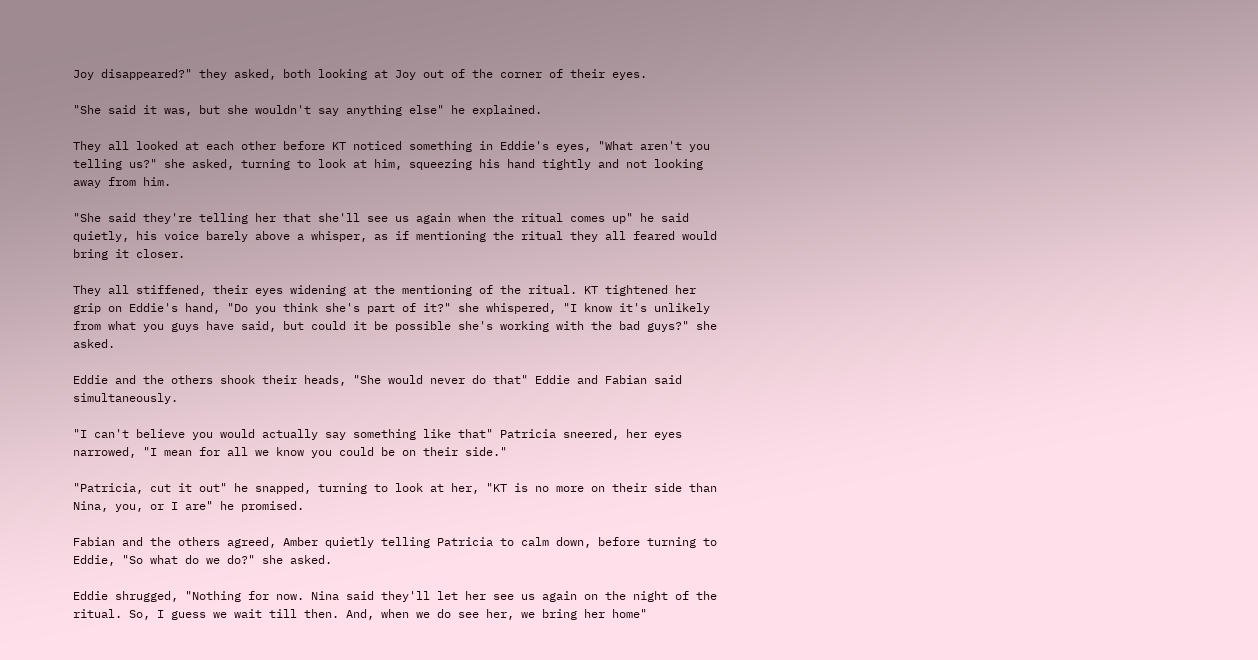Joy disappeared?" they asked, both looking at Joy out of the corner of their eyes.

"She said it was, but she wouldn't say anything else" he explained.

They all looked at each other before KT noticed something in Eddie's eyes, "What aren't you telling us?" she asked, turning to look at him, squeezing his hand tightly and not looking away from him.

"She said they're telling her that she'll see us again when the ritual comes up" he said quietly, his voice barely above a whisper, as if mentioning the ritual they all feared would bring it closer.

They all stiffened, their eyes widening at the mentioning of the ritual. KT tightened her grip on Eddie's hand, "Do you think she's part of it?" she whispered, "I know it's unlikely from what you guys have said, but could it be possible she's working with the bad guys?" she asked.

Eddie and the others shook their heads, "She would never do that" Eddie and Fabian said simultaneously.

"I can't believe you would actually say something like that" Patricia sneered, her eyes narrowed, "I mean for all we know you could be on their side."

"Patricia, cut it out" he snapped, turning to look at her, "KT is no more on their side than Nina, you, or I are" he promised.

Fabian and the others agreed, Amber quietly telling Patricia to calm down, before turning to Eddie, "So what do we do?" she asked.

Eddie shrugged, "Nothing for now. Nina said they'll let her see us again on the night of the ritual. So, I guess we wait till then. And, when we do see her, we bring her home"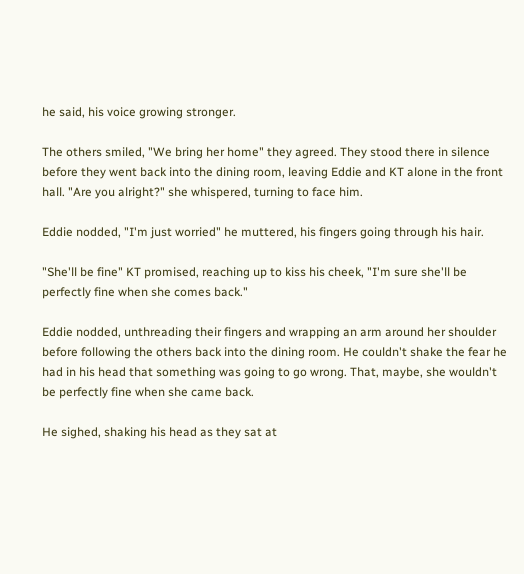he said, his voice growing stronger.

The others smiled, "We bring her home" they agreed. They stood there in silence before they went back into the dining room, leaving Eddie and KT alone in the front hall. "Are you alright?" she whispered, turning to face him.

Eddie nodded, "I'm just worried" he muttered, his fingers going through his hair.

"She'll be fine" KT promised, reaching up to kiss his cheek, "I'm sure she'll be perfectly fine when she comes back."

Eddie nodded, unthreading their fingers and wrapping an arm around her shoulder before following the others back into the dining room. He couldn't shake the fear he had in his head that something was going to go wrong. That, maybe, she wouldn't be perfectly fine when she came back.

He sighed, shaking his head as they sat at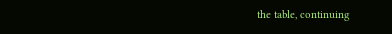the table, continuing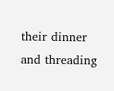their dinner and threading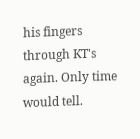his fingers through KT's again. Only time would tell.